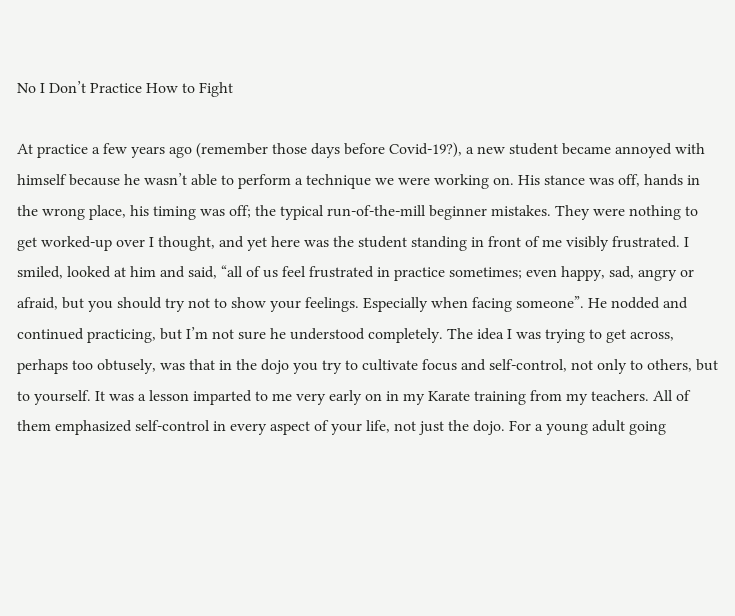No I Don’t Practice How to Fight

At practice a few years ago (remember those days before Covid-19?), a new student became annoyed with himself because he wasn’t able to perform a technique we were working on. His stance was off, hands in the wrong place, his timing was off; the typical run-of-the-mill beginner mistakes. They were nothing to get worked-up over I thought, and yet here was the student standing in front of me visibly frustrated. I smiled, looked at him and said, “all of us feel frustrated in practice sometimes; even happy, sad, angry or afraid, but you should try not to show your feelings. Especially when facing someone”. He nodded and continued practicing, but I’m not sure he understood completely. The idea I was trying to get across, perhaps too obtusely, was that in the dojo you try to cultivate focus and self-control, not only to others, but to yourself. It was a lesson imparted to me very early on in my Karate training from my teachers. All of them emphasized self-control in every aspect of your life, not just the dojo. For a young adult going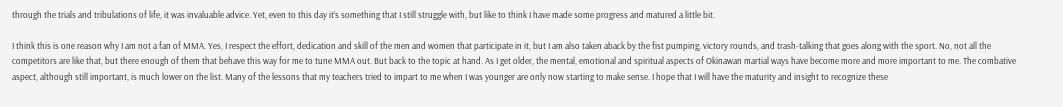through the trials and tribulations of life, it was invaluable advice. Yet, even to this day it’s something that I still struggle with, but like to think I have made some progress and matured a little bit.

I think this is one reason why I am not a fan of MMA. Yes, I respect the effort, dedication and skill of the men and women that participate in it, but I am also taken aback by the fist pumping, victory rounds, and trash-talking that goes along with the sport. No, not all the competitors are like that, but there enough of them that behave this way for me to tune MMA out. But back to the topic at hand. As I get older, the mental, emotional and spiritual aspects of Okinawan martial ways have become more and more important to me. The combative aspect, although still important, is much lower on the list. Many of the lessons that my teachers tried to impart to me when I was younger are only now starting to make sense. I hope that I will have the maturity and insight to recognize these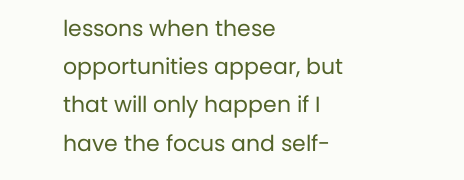lessons when these opportunities appear, but that will only happen if I have the focus and self-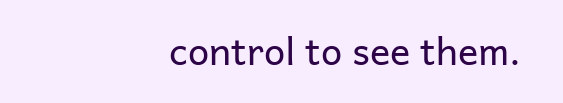control to see them.